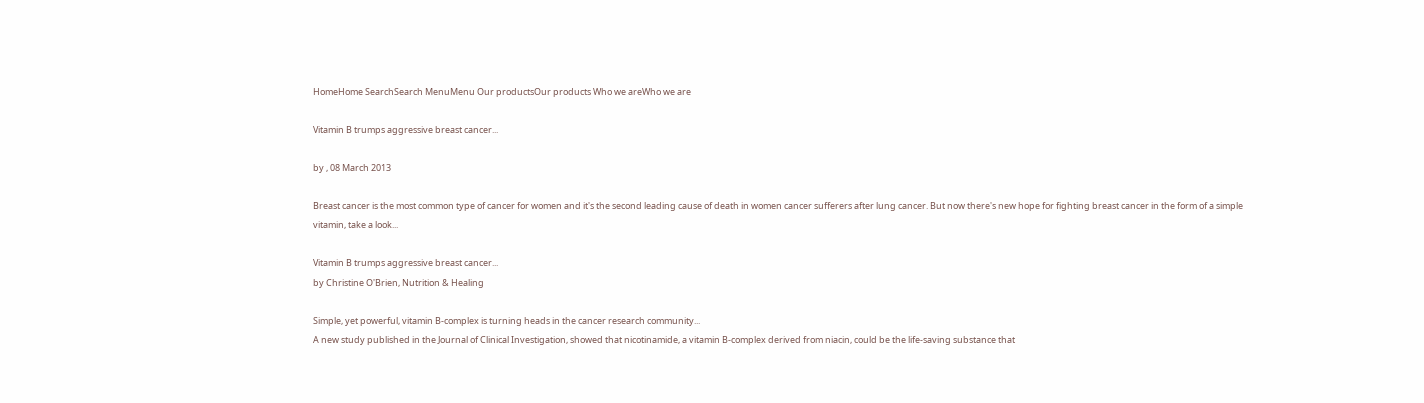HomeHome SearchSearch MenuMenu Our productsOur products Who we areWho we are

Vitamin B trumps aggressive breast cancer...

by , 08 March 2013

Breast cancer is the most common type of cancer for women and it's the second leading cause of death in women cancer sufferers after lung cancer. But now there's new hope for fighting breast cancer in the form of a simple vitamin, take a look...

Vitamin B trumps aggressive breast cancer...
by Christine O'Brien, Nutrition & Healing

Simple, yet powerful, vitamin B-complex is turning heads in the cancer research community...
A new study published in the Journal of Clinical Investigation, showed that nicotinamide, a vitamin B-complex derived from niacin, could be the life-saving substance that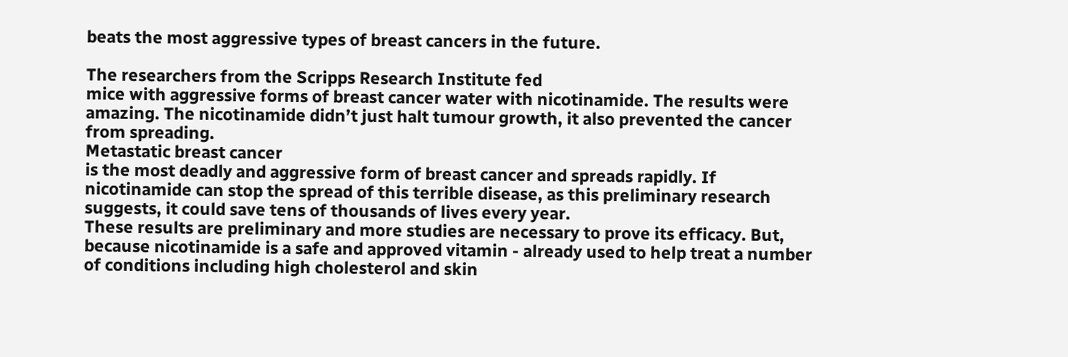beats the most aggressive types of breast cancers in the future.

The researchers from the Scripps Research Institute fed
mice with aggressive forms of breast cancer water with nicotinamide. The results were amazing. The nicotinamide didn’t just halt tumour growth, it also prevented the cancer from spreading.
Metastatic breast cancer
is the most deadly and aggressive form of breast cancer and spreads rapidly. If nicotinamide can stop the spread of this terrible disease, as this preliminary research suggests, it could save tens of thousands of lives every year.
These results are preliminary and more studies are necessary to prove its efficacy. But, because nicotinamide is a safe and approved vitamin - already used to help treat a number of conditions including high cholesterol and skin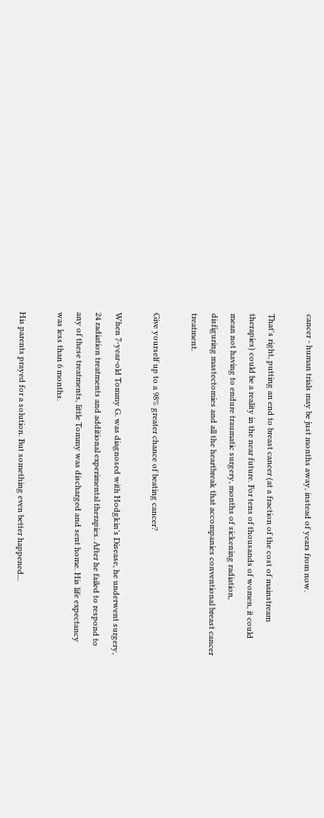cancer - human trials may be just months away, instead of years from now.

That's right, putting an end to breast cancer (at a fraction of the cost of mainstream therapies) could be a reality in the near future. For tens of thousands of women, it could mean not having to endure traumatic surgery, months of sickening radiation,
disfiguring mastectomies and all the heartbreak that accompanies conventional breast cancer treatment.

Give yourself up to a 98% greater chance of beating cancer?

When 7-year-old Tommy G. was diagnosed with Hodgkin’s Disease, he underwent surgery, 24 radiation treatments and additional experimental therapies. After he failed to respond to any of these treatments, little Tommy was discharged and sent home. His life expectancy was less than 6 months.

His parents prayed for a solution. But something even better happened...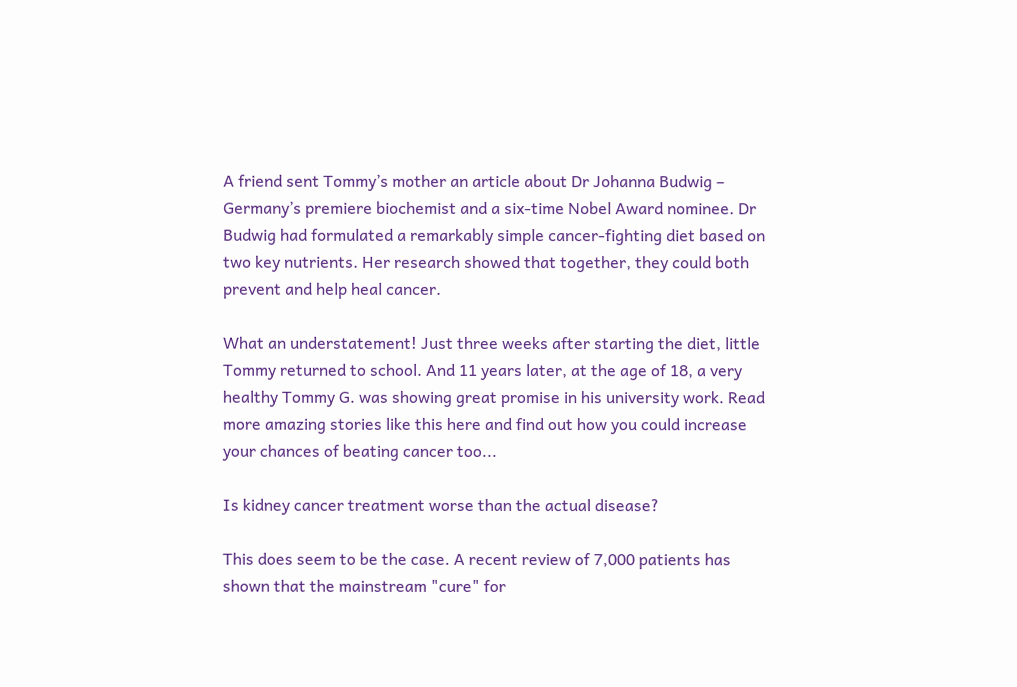A friend sent Tommy’s mother an article about Dr Johanna Budwig – Germany’s premiere biochemist and a six-time Nobel Award nominee. Dr Budwig had formulated a remarkably simple cancer-fighting diet based on two key nutrients. Her research showed that together, they could both prevent and help heal cancer.

What an understatement! Just three weeks after starting the diet, little Tommy returned to school. And 11 years later, at the age of 18, a very healthy Tommy G. was showing great promise in his university work. Read more amazing stories like this here and find out how you could increase your chances of beating cancer too...

Is kidney cancer treatment worse than the actual disease?

This does seem to be the case. A recent review of 7,000 patients has shown that the mainstream "cure" for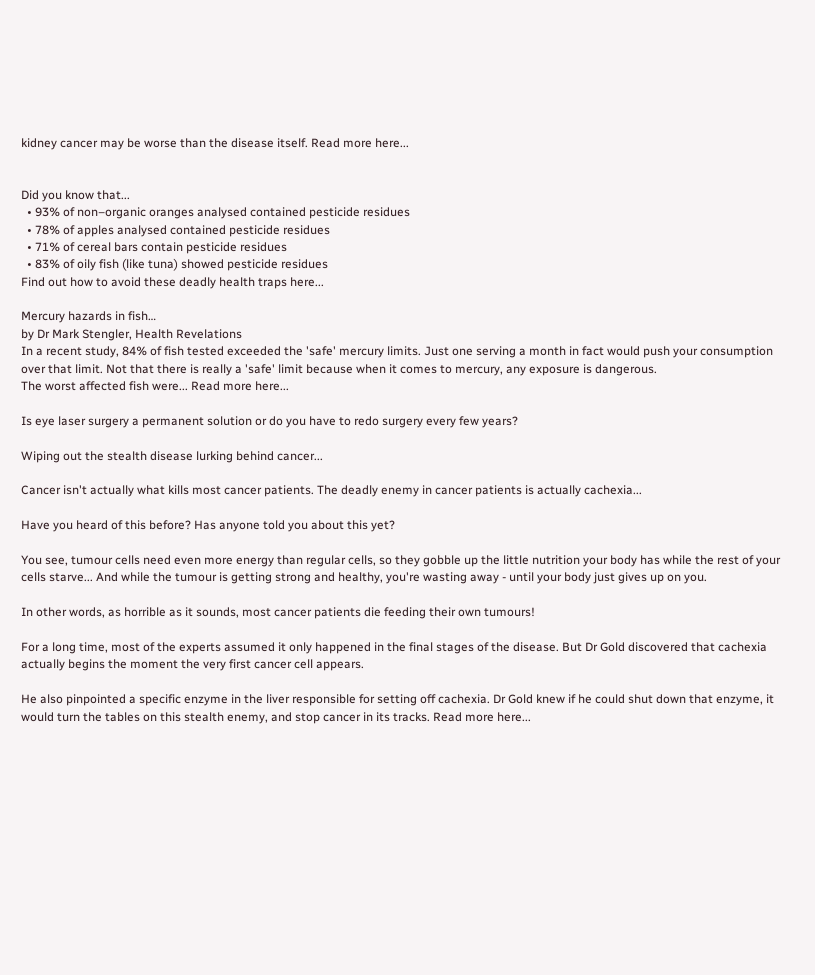kidney cancer may be worse than the disease itself. Read more here...


Did you know that...
  • 93% of non–organic oranges analysed contained pesticide residues
  • 78% of apples analysed contained pesticide residues
  • 71% of cereal bars contain pesticide residues
  • 83% of oily fish (like tuna) showed pesticide residues
Find out how to avoid these deadly health traps here...

Mercury hazards in fish…
by Dr Mark Stengler, Health Revelations
In a recent study, 84% of fish tested exceeded the 'safe' mercury limits. Just one serving a month in fact would push your consumption over that limit. Not that there is really a 'safe' limit because when it comes to mercury, any exposure is dangerous.
The worst affected fish were... Read more here...

Is eye laser surgery a permanent solution or do you have to redo surgery every few years?

Wiping out the stealth disease lurking behind cancer...

Cancer isn't actually what kills most cancer patients. The deadly enemy in cancer patients is actually cachexia...

Have you heard of this before? Has anyone told you about this yet?

You see, tumour cells need even more energy than regular cells, so they gobble up the little nutrition your body has while the rest of your cells starve... And while the tumour is getting strong and healthy, you're wasting away - until your body just gives up on you.

In other words, as horrible as it sounds, most cancer patients die feeding their own tumours!

For a long time, most of the experts assumed it only happened in the final stages of the disease. But Dr Gold discovered that cachexia actually begins the moment the very first cancer cell appears.

He also pinpointed a specific enzyme in the liver responsible for setting off cachexia. Dr Gold knew if he could shut down that enzyme, it would turn the tables on this stealth enemy, and stop cancer in its tracks. Read more here...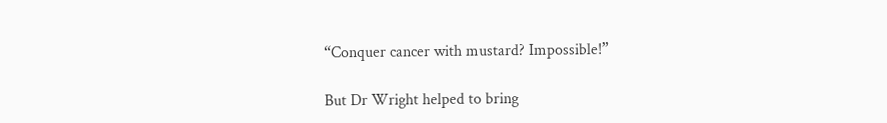“Conquer cancer with mustard? Impossible!”

But Dr Wright helped to bring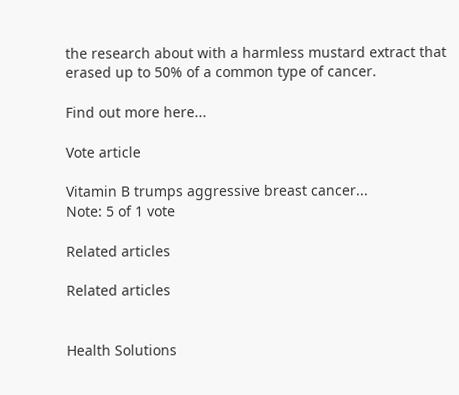the research about with a harmless mustard extract that erased up to 50% of a common type of cancer.

Find out more here...

Vote article

Vitamin B trumps aggressive breast cancer...
Note: 5 of 1 vote

Related articles

Related articles


Health Solutions